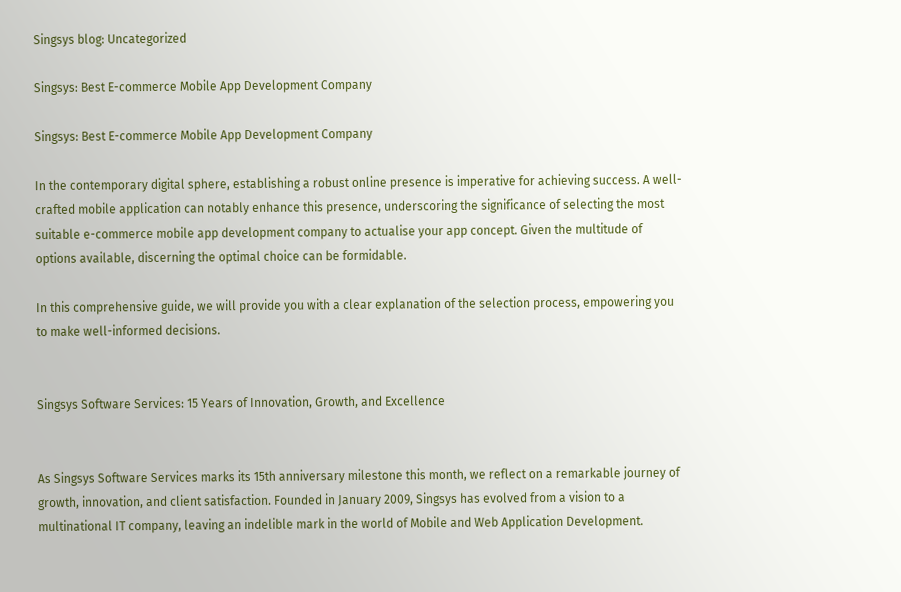Singsys blog: Uncategorized

Singsys: Best E-commerce Mobile App Development Company

Singsys: Best E-commerce Mobile App Development Company

In the contemporary digital sphere, establishing a robust online presence is imperative for achieving success. A well-crafted mobile application can notably enhance this presence, underscoring the significance of selecting the most suitable e-commerce mobile app development company to actualise your app concept. Given the multitude of options available, discerning the optimal choice can be formidable.

In this comprehensive guide, we will provide you with a clear explanation of the selection process, empowering you to make well-informed decisions.


Singsys Software Services: 15 Years of Innovation, Growth, and Excellence


As Singsys Software Services marks its 15th anniversary milestone this month, we reflect on a remarkable journey of growth, innovation, and client satisfaction. Founded in January 2009, Singsys has evolved from a vision to a multinational IT company, leaving an indelible mark in the world of Mobile and Web Application Development.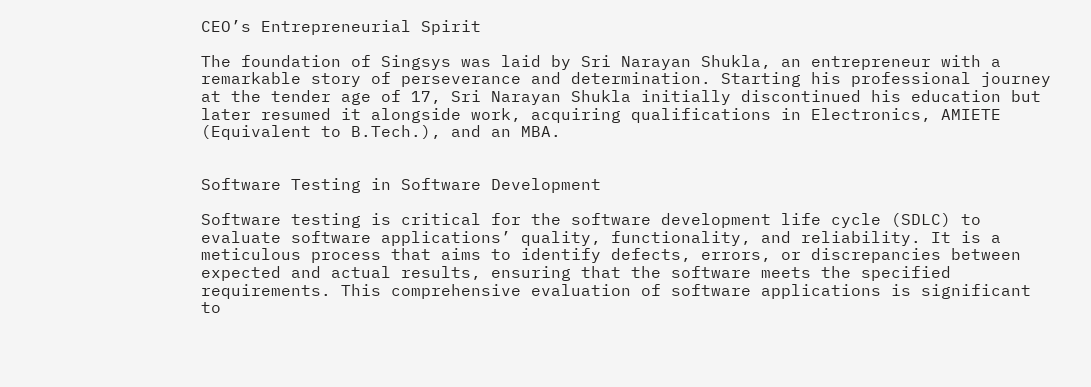CEO’s Entrepreneurial Spirit

The foundation of Singsys was laid by Sri Narayan Shukla, an entrepreneur with a remarkable story of perseverance and determination. Starting his professional journey at the tender age of 17, Sri Narayan Shukla initially discontinued his education but later resumed it alongside work, acquiring qualifications in Electronics, AMIETE (Equivalent to B.Tech.), and an MBA.


Software Testing in Software Development

Software testing is critical for the software development life cycle (SDLC) to evaluate software applications’ quality, functionality, and reliability. It is a meticulous process that aims to identify defects, errors, or discrepancies between expected and actual results, ensuring that the software meets the specified requirements. This comprehensive evaluation of software applications is significant to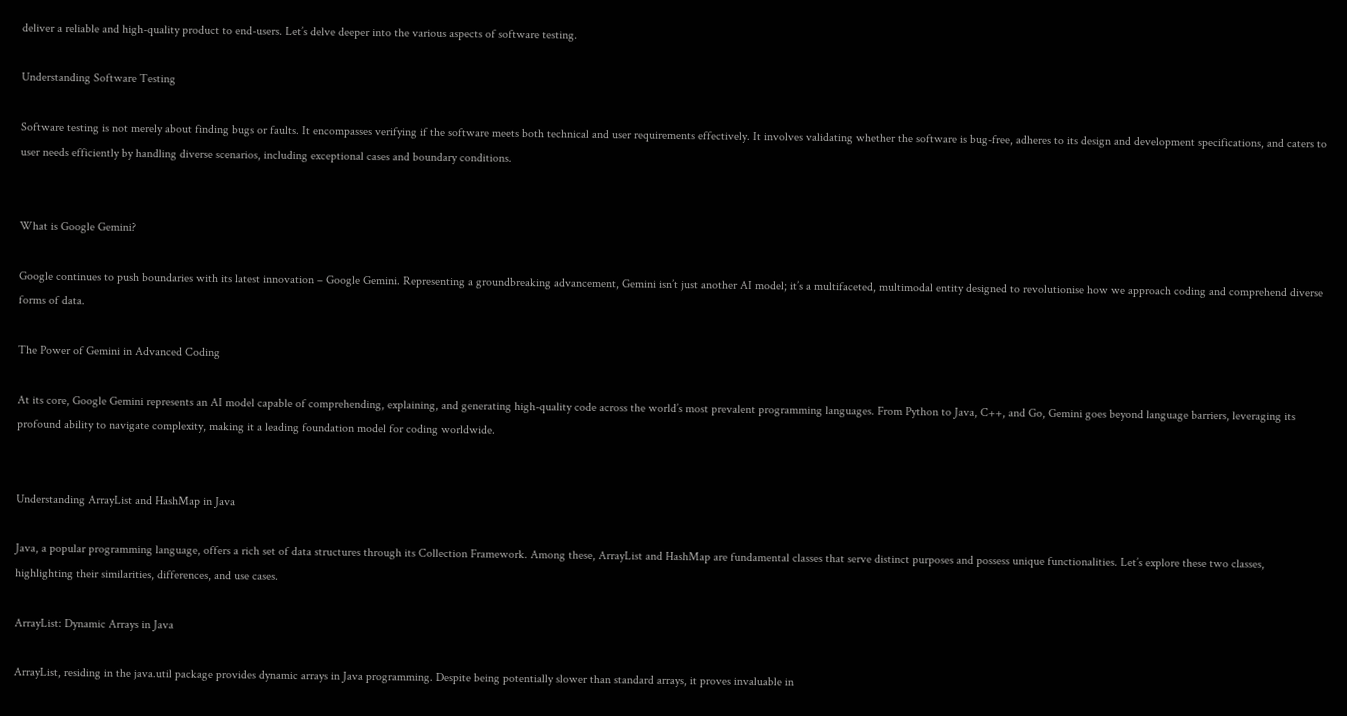deliver a reliable and high-quality product to end-users. Let’s delve deeper into the various aspects of software testing.

Understanding Software Testing

Software testing is not merely about finding bugs or faults. It encompasses verifying if the software meets both technical and user requirements effectively. It involves validating whether the software is bug-free, adheres to its design and development specifications, and caters to user needs efficiently by handling diverse scenarios, including exceptional cases and boundary conditions.


What is Google Gemini?

Google continues to push boundaries with its latest innovation – Google Gemini. Representing a groundbreaking advancement, Gemini isn’t just another AI model; it’s a multifaceted, multimodal entity designed to revolutionise how we approach coding and comprehend diverse forms of data.

The Power of Gemini in Advanced Coding

At its core, Google Gemini represents an AI model capable of comprehending, explaining, and generating high-quality code across the world’s most prevalent programming languages. From Python to Java, C++, and Go, Gemini goes beyond language barriers, leveraging its profound ability to navigate complexity, making it a leading foundation model for coding worldwide.


Understanding ArrayList and HashMap in Java

Java, a popular programming language, offers a rich set of data structures through its Collection Framework. Among these, ArrayList and HashMap are fundamental classes that serve distinct purposes and possess unique functionalities. Let’s explore these two classes, highlighting their similarities, differences, and use cases.

ArrayList: Dynamic Arrays in Java

ArrayList, residing in the java.util package provides dynamic arrays in Java programming. Despite being potentially slower than standard arrays, it proves invaluable in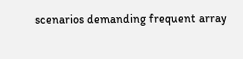scenarios demanding frequent array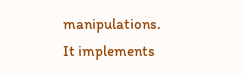manipulations. It implements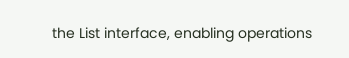the List interface, enabling operations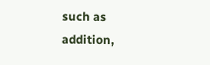such as addition,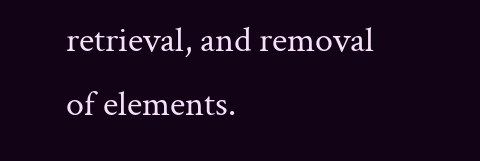retrieval, and removal of elements.